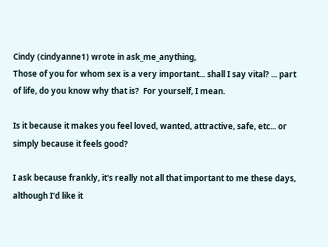Cindy (cindyanne1) wrote in ask_me_anything,
Those of you for whom sex is a very important... shall I say vital? ... part of life, do you know why that is?  For yourself, I mean.

Is it because it makes you feel loved, wanted, attractive, safe, etc... or simply because it feels good?

I ask because frankly, it's really not all that important to me these days, although I'd like it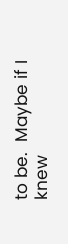to be.  Maybe if I knew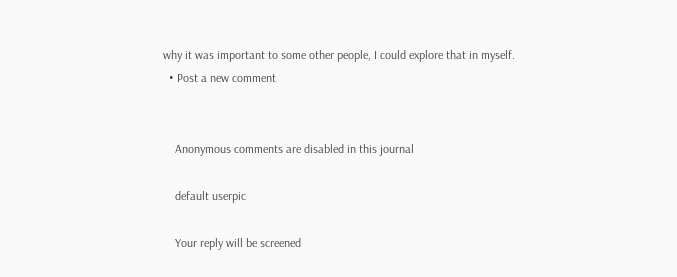why it was important to some other people, I could explore that in myself.
  • Post a new comment


    Anonymous comments are disabled in this journal

    default userpic

    Your reply will be screened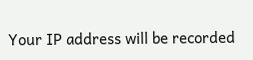Your IP address will be recorded